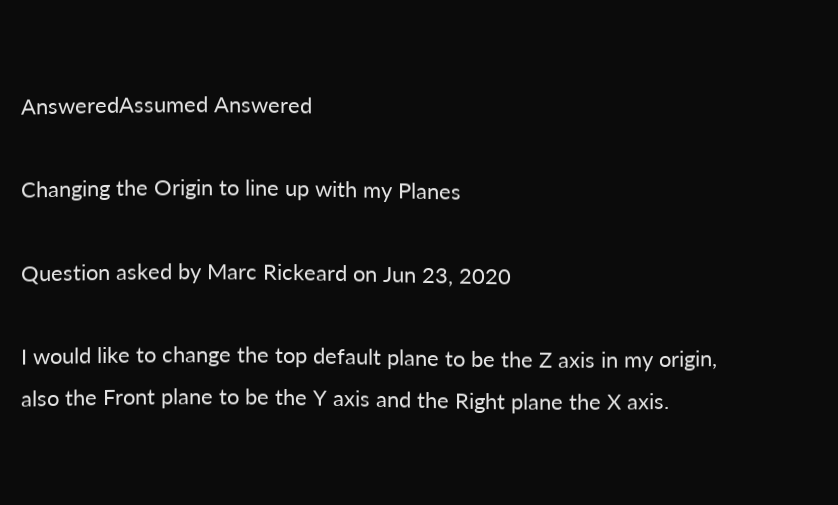AnsweredAssumed Answered

Changing the Origin to line up with my Planes

Question asked by Marc Rickeard on Jun 23, 2020

I would like to change the top default plane to be the Z axis in my origin, also the Front plane to be the Y axis and the Right plane the X axis.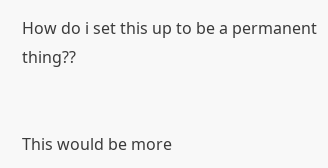How do i set this up to be a permanent thing??


This would be more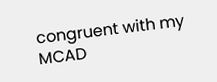congruent with my MCAD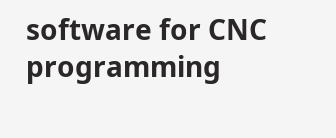software for CNC programming